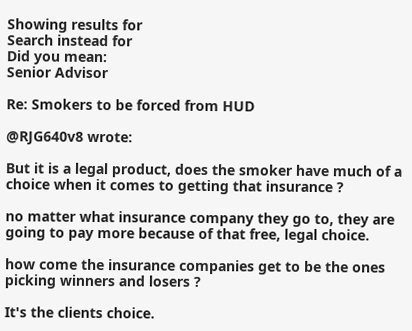Showing results for
Search instead for
Did you mean:
Senior Advisor

Re: Smokers to be forced from HUD

@RJG640v8 wrote:

But it is a legal product, does the smoker have much of a choice when it comes to getting that insurance ?

no matter what insurance company they go to, they are going to pay more because of that free, legal choice.

how come the insurance companies get to be the ones picking winners and losers ?

It's the clients choice.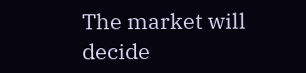The market will decide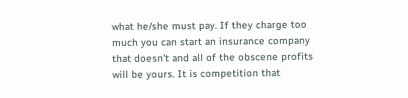what he/she must pay. If they charge too much you can start an insurance company that doesn't and all of the obscene profits will be yours. It is competition that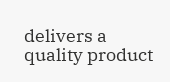delivers a quality product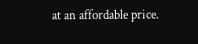at an affordable price.